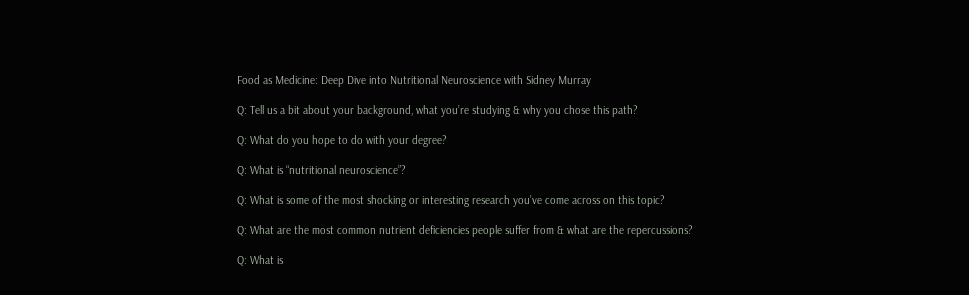Food as Medicine: Deep Dive into Nutritional Neuroscience with Sidney Murray

Q: Tell us a bit about your background, what you’re studying & why you chose this path?

Q: What do you hope to do with your degree?

Q: What is “nutritional neuroscience”?

Q: What is some of the most shocking or interesting research you’ve come across on this topic?

Q: What are the most common nutrient deficiencies people suffer from & what are the repercussions?

Q: What is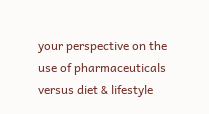your perspective on the use of pharmaceuticals versus diet & lifestyle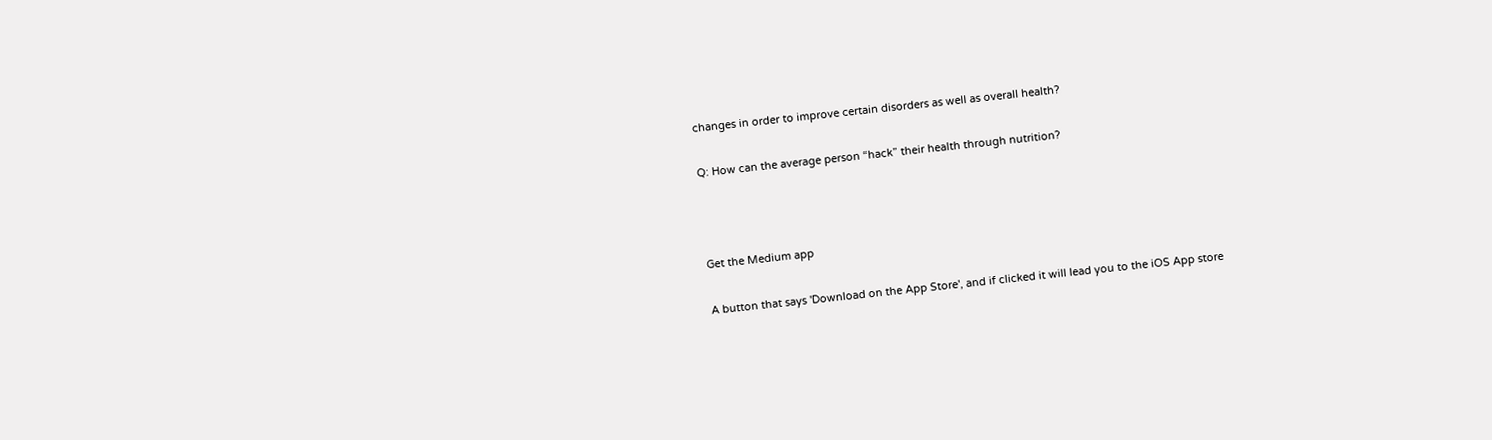changes in order to improve certain disorders as well as overall health?

Q: How can the average person “hack” their health through nutrition?



Get the Medium app

A button that says 'Download on the App Store', and if clicked it will lead you to the iOS App store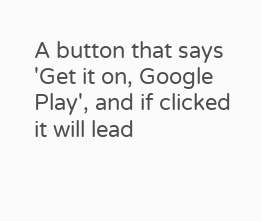A button that says 'Get it on, Google Play', and if clicked it will lead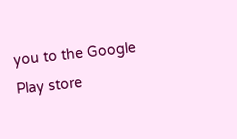you to the Google Play store